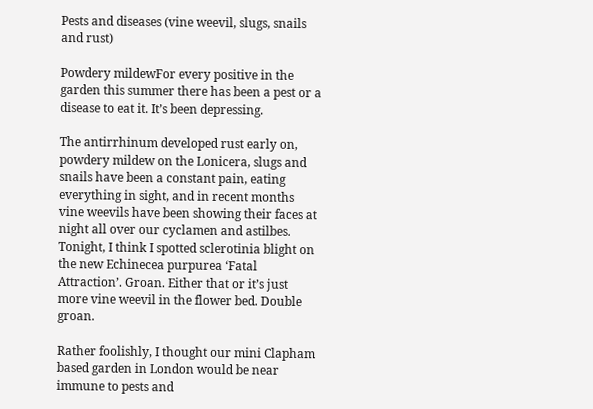Pests and diseases (vine weevil, slugs, snails and rust)

Powdery mildewFor every positive in the garden this summer there has been a pest or a disease to eat it. It’s been depressing.

The antirrhinum developed rust early on, powdery mildew on the Lonicera, slugs and snails have been a constant pain, eating everything in sight, and in recent months vine weevils have been showing their faces at night all over our cyclamen and astilbes. Tonight, I think I spotted sclerotinia blight on the new Echinecea purpurea ‘Fatal Attraction’. Groan. Either that or it’s just more vine weevil in the flower bed. Double groan.

Rather foolishly, I thought our mini Clapham based garden in London would be near immune to pests and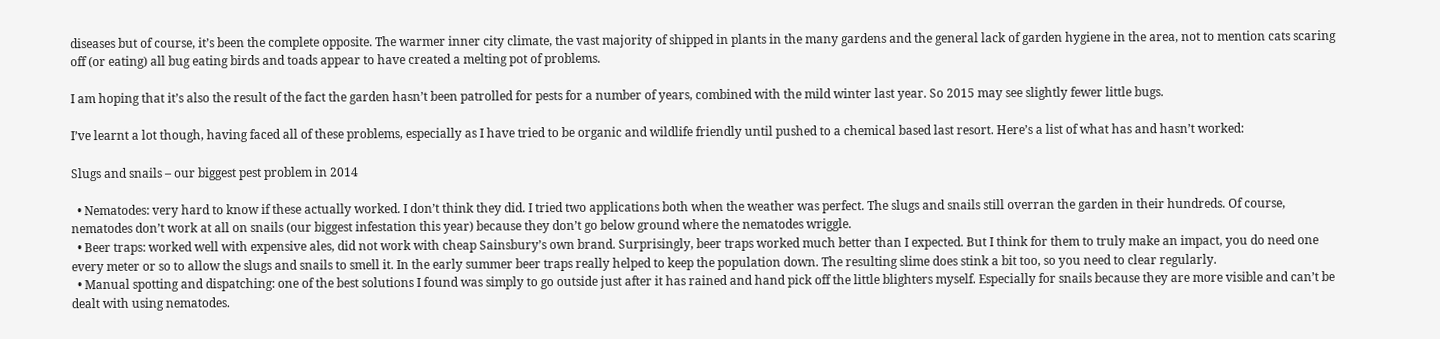diseases but of course, it’s been the complete opposite. The warmer inner city climate, the vast majority of shipped in plants in the many gardens and the general lack of garden hygiene in the area, not to mention cats scaring off (or eating) all bug eating birds and toads appear to have created a melting pot of problems.

I am hoping that it’s also the result of the fact the garden hasn’t been patrolled for pests for a number of years, combined with the mild winter last year. So 2015 may see slightly fewer little bugs.

I’ve learnt a lot though, having faced all of these problems, especially as I have tried to be organic and wildlife friendly until pushed to a chemical based last resort. Here’s a list of what has and hasn’t worked:

Slugs and snails – our biggest pest problem in 2014

  • Nematodes: very hard to know if these actually worked. I don’t think they did. I tried two applications both when the weather was perfect. The slugs and snails still overran the garden in their hundreds. Of course, nematodes don’t work at all on snails (our biggest infestation this year) because they don’t go below ground where the nematodes wriggle.
  • Beer traps: worked well with expensive ales, did not work with cheap Sainsbury’s own brand. Surprisingly, beer traps worked much better than I expected. But I think for them to truly make an impact, you do need one every meter or so to allow the slugs and snails to smell it. In the early summer beer traps really helped to keep the population down. The resulting slime does stink a bit too, so you need to clear regularly.
  • Manual spotting and dispatching: one of the best solutions I found was simply to go outside just after it has rained and hand pick off the little blighters myself. Especially for snails because they are more visible and can’t be dealt with using nematodes.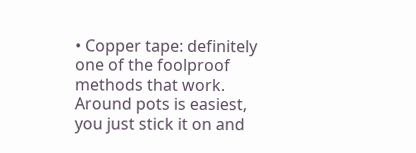• Copper tape: definitely one of the foolproof methods that work. Around pots is easiest, you just stick it on and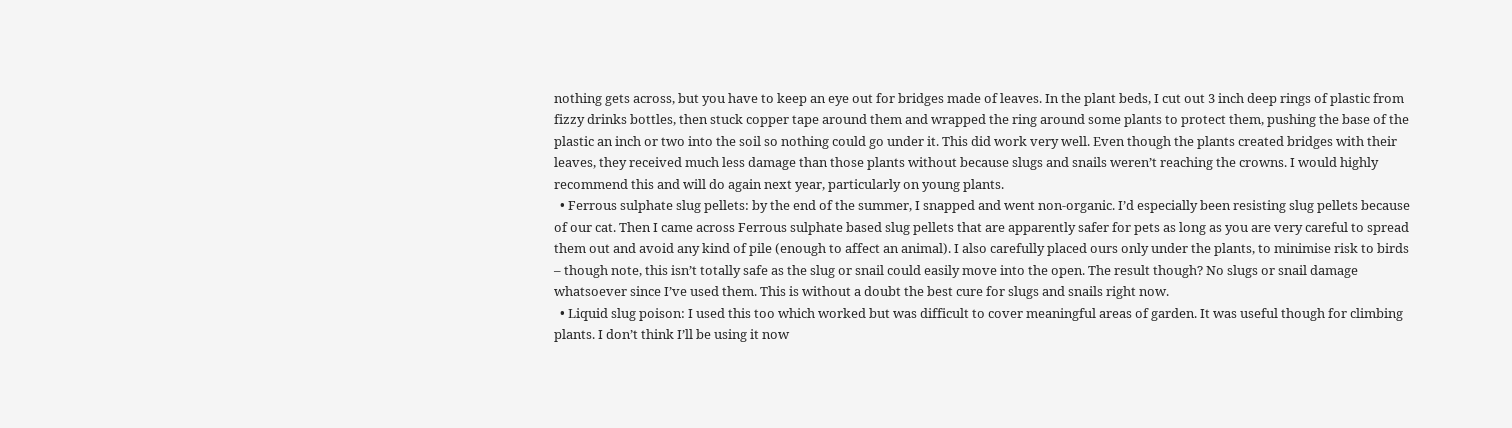nothing gets across, but you have to keep an eye out for bridges made of leaves. In the plant beds, I cut out 3 inch deep rings of plastic from fizzy drinks bottles, then stuck copper tape around them and wrapped the ring around some plants to protect them, pushing the base of the plastic an inch or two into the soil so nothing could go under it. This did work very well. Even though the plants created bridges with their leaves, they received much less damage than those plants without because slugs and snails weren’t reaching the crowns. I would highly recommend this and will do again next year, particularly on young plants.
  • Ferrous sulphate slug pellets: by the end of the summer, I snapped and went non-organic. I’d especially been resisting slug pellets because of our cat. Then I came across Ferrous sulphate based slug pellets that are apparently safer for pets as long as you are very careful to spread them out and avoid any kind of pile (enough to affect an animal). I also carefully placed ours only under the plants, to minimise risk to birds – though note, this isn’t totally safe as the slug or snail could easily move into the open. The result though? No slugs or snail damage whatsoever since I’ve used them. This is without a doubt the best cure for slugs and snails right now.
  • Liquid slug poison: I used this too which worked but was difficult to cover meaningful areas of garden. It was useful though for climbing plants. I don’t think I’ll be using it now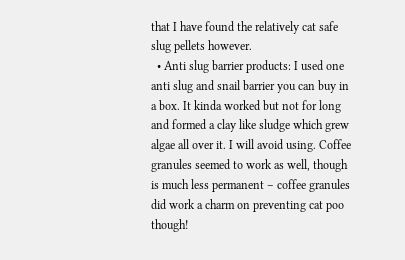that I have found the relatively cat safe slug pellets however.
  • Anti slug barrier products: I used one anti slug and snail barrier you can buy in a box. It kinda worked but not for long and formed a clay like sludge which grew algae all over it. I will avoid using. Coffee granules seemed to work as well, though is much less permanent – coffee granules did work a charm on preventing cat poo though!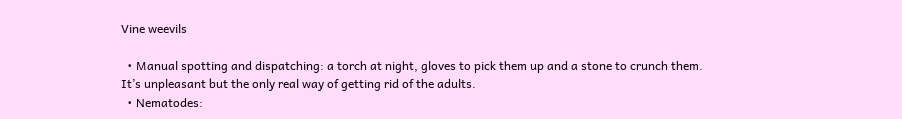Vine weevils

  • Manual spotting and dispatching: a torch at night, gloves to pick them up and a stone to crunch them. It’s unpleasant but the only real way of getting rid of the adults.
  • Nematodes: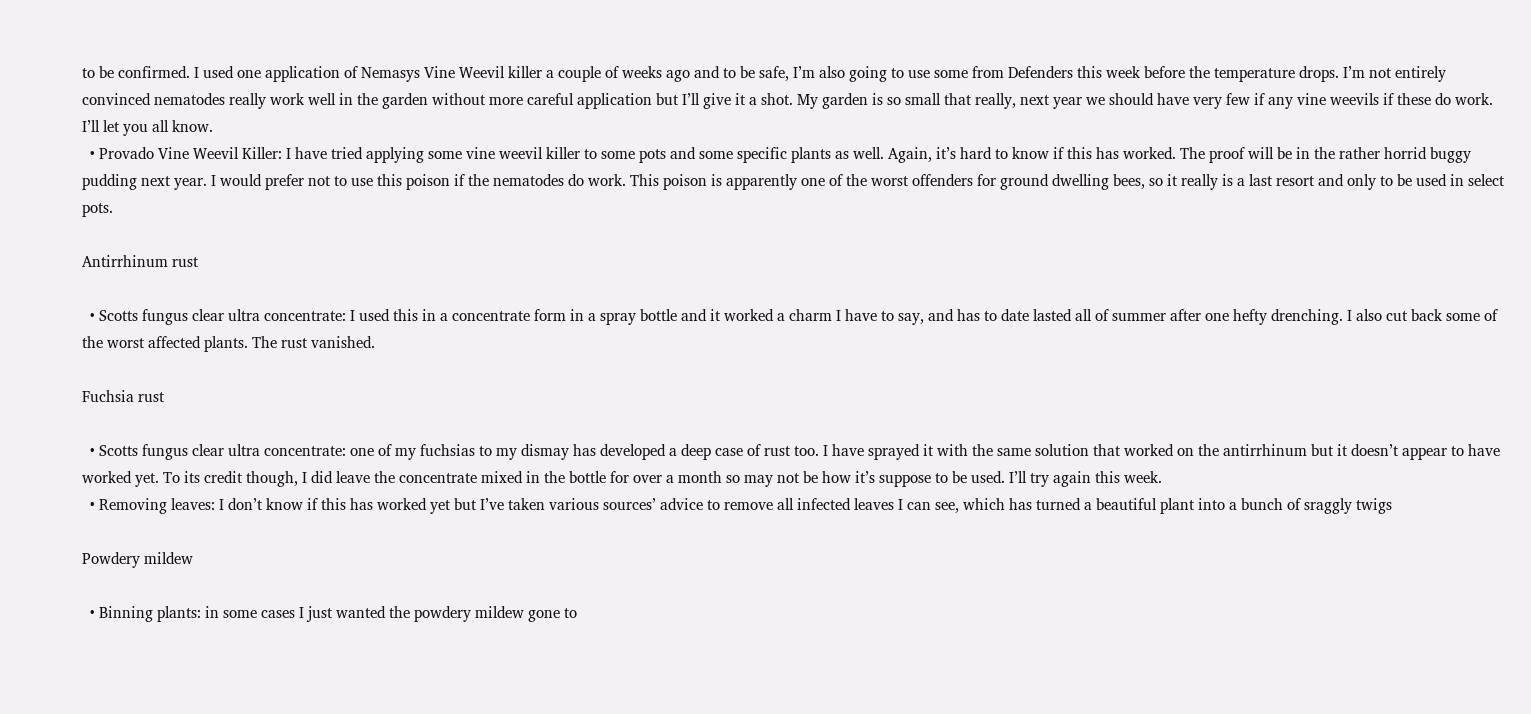to be confirmed. I used one application of Nemasys Vine Weevil killer a couple of weeks ago and to be safe, I’m also going to use some from Defenders this week before the temperature drops. I’m not entirely convinced nematodes really work well in the garden without more careful application but I’ll give it a shot. My garden is so small that really, next year we should have very few if any vine weevils if these do work. I’ll let you all know.
  • Provado Vine Weevil Killer: I have tried applying some vine weevil killer to some pots and some specific plants as well. Again, it’s hard to know if this has worked. The proof will be in the rather horrid buggy pudding next year. I would prefer not to use this poison if the nematodes do work. This poison is apparently one of the worst offenders for ground dwelling bees, so it really is a last resort and only to be used in select pots.

Antirrhinum rust

  • Scotts fungus clear ultra concentrate: I used this in a concentrate form in a spray bottle and it worked a charm I have to say, and has to date lasted all of summer after one hefty drenching. I also cut back some of the worst affected plants. The rust vanished.

Fuchsia rust

  • Scotts fungus clear ultra concentrate: one of my fuchsias to my dismay has developed a deep case of rust too. I have sprayed it with the same solution that worked on the antirrhinum but it doesn’t appear to have worked yet. To its credit though, I did leave the concentrate mixed in the bottle for over a month so may not be how it’s suppose to be used. I’ll try again this week.
  • Removing leaves: I don’t know if this has worked yet but I’ve taken various sources’ advice to remove all infected leaves I can see, which has turned a beautiful plant into a bunch of sraggly twigs

Powdery mildew

  • Binning plants: in some cases I just wanted the powdery mildew gone to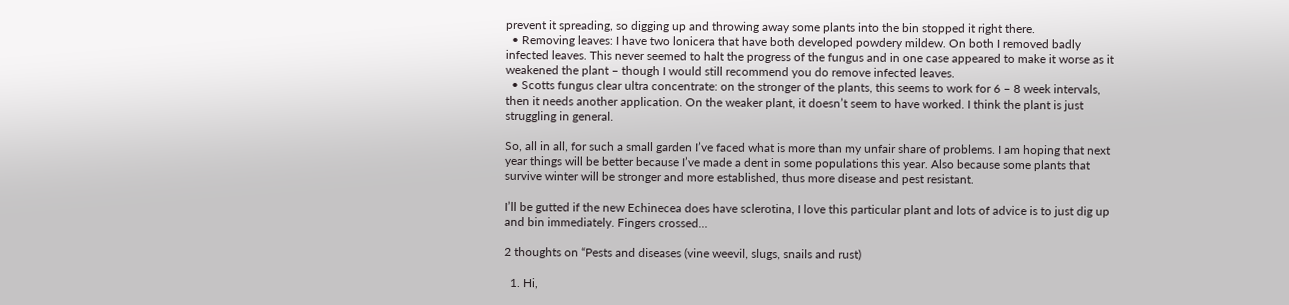prevent it spreading, so digging up and throwing away some plants into the bin stopped it right there.
  • Removing leaves: I have two lonicera that have both developed powdery mildew. On both I removed badly infected leaves. This never seemed to halt the progress of the fungus and in one case appeared to make it worse as it weakened the plant – though I would still recommend you do remove infected leaves.
  • Scotts fungus clear ultra concentrate: on the stronger of the plants, this seems to work for 6 – 8 week intervals, then it needs another application. On the weaker plant, it doesn’t seem to have worked. I think the plant is just struggling in general.

So, all in all, for such a small garden I’ve faced what is more than my unfair share of problems. I am hoping that next year things will be better because I’ve made a dent in some populations this year. Also because some plants that survive winter will be stronger and more established, thus more disease and pest resistant.

I’ll be gutted if the new Echinecea does have sclerotina, I love this particular plant and lots of advice is to just dig up and bin immediately. Fingers crossed…

2 thoughts on “Pests and diseases (vine weevil, slugs, snails and rust)

  1. Hi,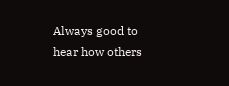Always good to hear how others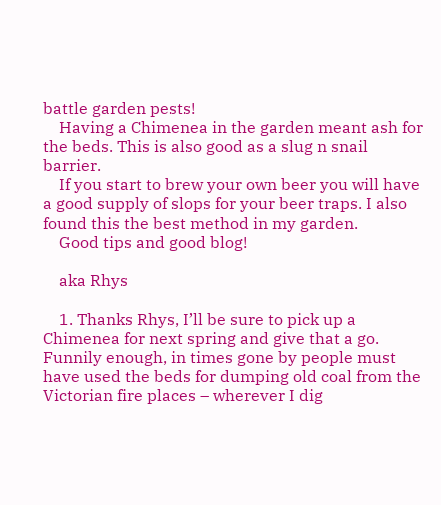battle garden pests!
    Having a Chimenea in the garden meant ash for the beds. This is also good as a slug n snail barrier.
    If you start to brew your own beer you will have a good supply of slops for your beer traps. I also found this the best method in my garden.
    Good tips and good blog!

    aka Rhys

    1. Thanks Rhys, I’ll be sure to pick up a Chimenea for next spring and give that a go. Funnily enough, in times gone by people must have used the beds for dumping old coal from the Victorian fire places – wherever I dig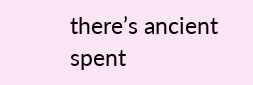there’s ancient spent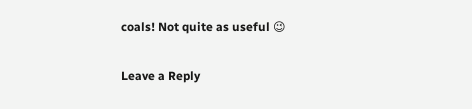coals! Not quite as useful 😉

Leave a Reply